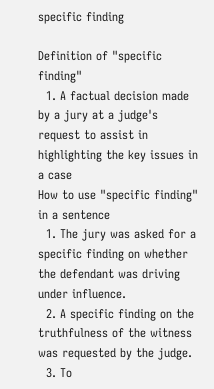specific finding

Definition of "specific finding"
  1. A factual decision made by a jury at a judge's request to assist in highlighting the key issues in a case
How to use "specific finding" in a sentence
  1. The jury was asked for a specific finding on whether the defendant was driving under influence.
  2. A specific finding on the truthfulness of the witness was requested by the judge.
  3. To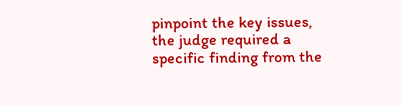pinpoint the key issues, the judge required a specific finding from the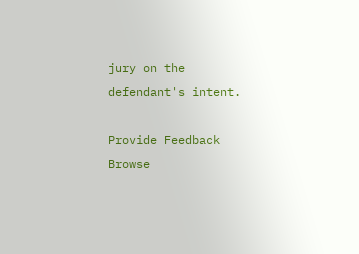jury on the defendant's intent.

Provide Feedback
Browse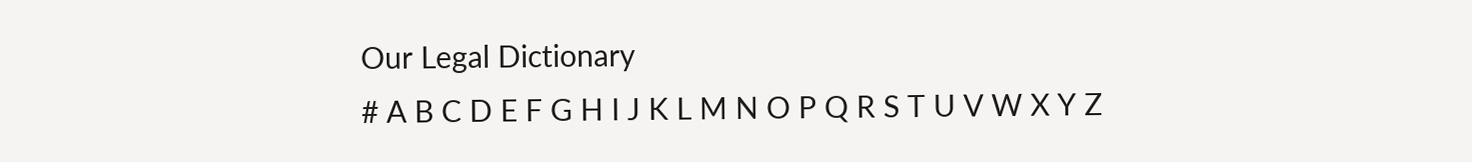Our Legal Dictionary
# A B C D E F G H I J K L M N O P Q R S T U V W X Y Z